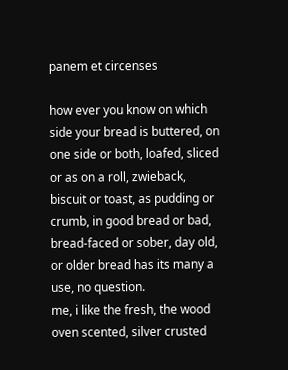panem et circenses

how ever you know on which side your bread is buttered, on one side or both, loafed, sliced or as on a roll, zwieback, biscuit or toast, as pudding or crumb, in good bread or bad, bread-faced or sober, day old, or older bread has its many a use, no question.
me, i like the fresh, the wood oven scented, silver crusted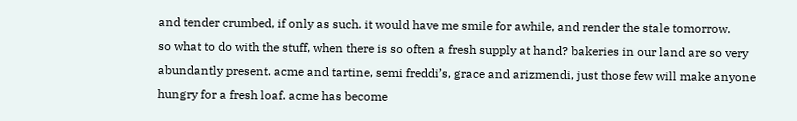and tender crumbed, if only as such. it would have me smile for awhile, and render the stale tomorrow.
so what to do with the stuff, when there is so often a fresh supply at hand? bakeries in our land are so very abundantly present. acme and tartine, semi freddi’s, grace and arizmendi, just those few will make anyone hungry for a fresh loaf. acme has become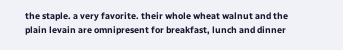the staple. a very favorite. their whole wheat walnut and the plain levain are omnipresent for breakfast, lunch and dinner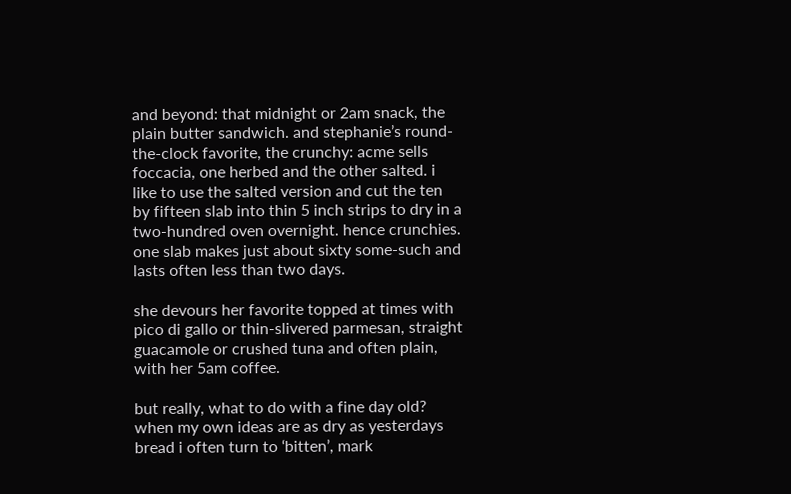and beyond: that midnight or 2am snack, the plain butter sandwich. and stephanie’s round-the-clock favorite, the crunchy: acme sells foccacia, one herbed and the other salted. i like to use the salted version and cut the ten by fifteen slab into thin 5 inch strips to dry in a two-hundred oven overnight. hence crunchies. one slab makes just about sixty some-such and lasts often less than two days.

she devours her favorite topped at times with pico di gallo or thin-slivered parmesan, straight guacamole or crushed tuna and often plain, with her 5am coffee.

but really, what to do with a fine day old? when my own ideas are as dry as yesterdays bread i often turn to ‘bitten’, mark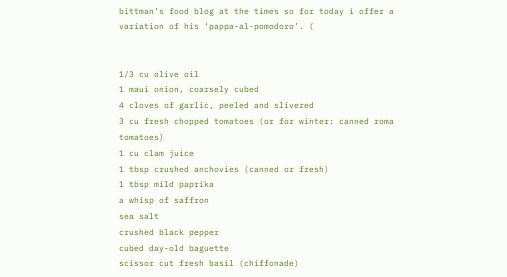bittman’s food blog at the times so for today i offer a variation of his ‘pappa-al-pomodoro’. (


1/3 cu olive oil
1 maui onion, coarsely cubed
4 cloves of garlic, peeled and slivered
3 cu fresh chopped tomatoes (or for winter: canned roma tomatoes)
1 cu clam juice
1 tbsp crushed anchovies (canned or fresh)
1 tbsp mild paprika
a whisp of saffron
sea salt
crushed black pepper
cubed day-old baguette
scissor cut fresh basil (chiffonade)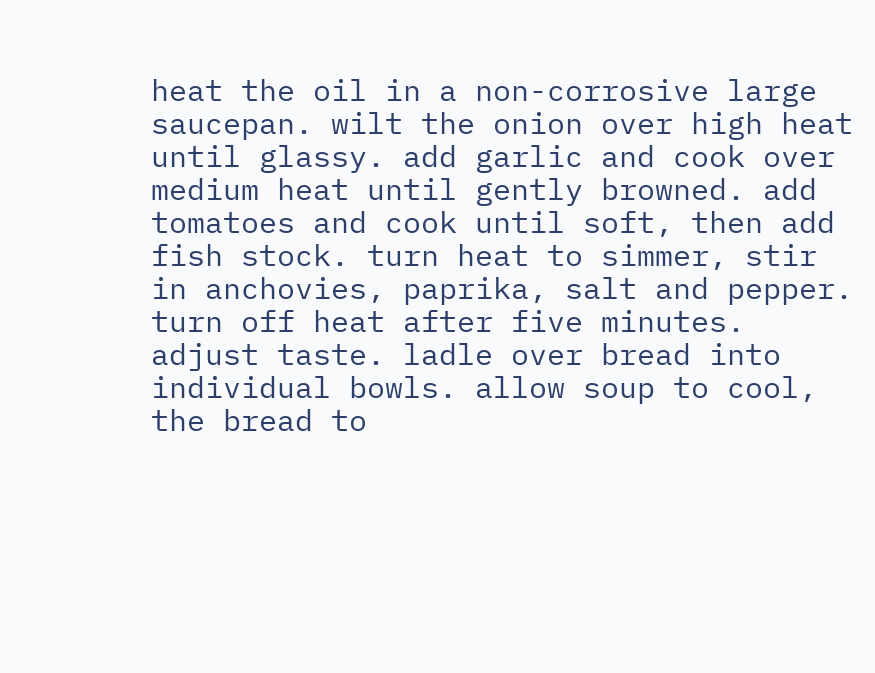heat the oil in a non-corrosive large saucepan. wilt the onion over high heat until glassy. add garlic and cook over medium heat until gently browned. add tomatoes and cook until soft, then add fish stock. turn heat to simmer, stir in anchovies, paprika, salt and pepper. turn off heat after five minutes. adjust taste. ladle over bread into individual bowls. allow soup to cool, the bread to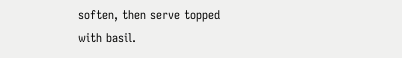soften, then serve topped with basil.